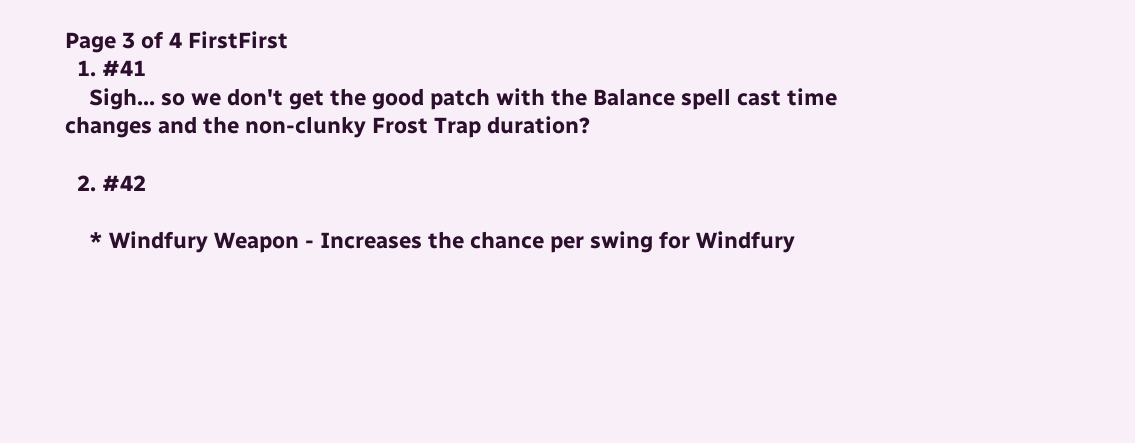Page 3 of 4 FirstFirst
  1. #41
    Sigh... so we don't get the good patch with the Balance spell cast time changes and the non-clunky Frost Trap duration?

  2. #42

    * Windfury Weapon - Increases the chance per swing for Windfury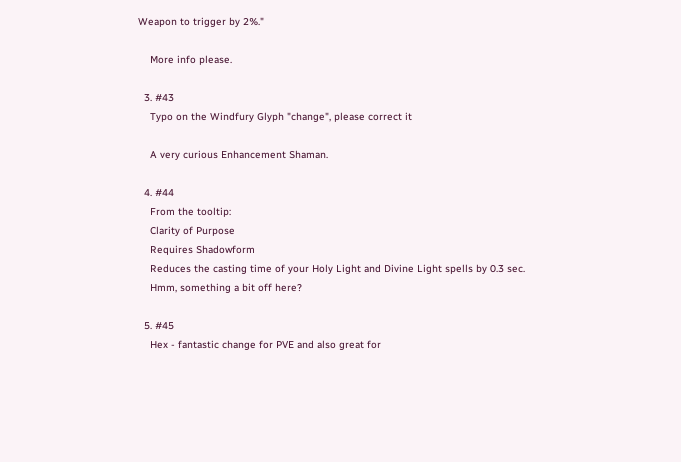Weapon to trigger by 2%."

    More info please.

  3. #43
    Typo on the Windfury Glyph "change", please correct it

    A very curious Enhancement Shaman.

  4. #44
    From the tooltip:
    Clarity of Purpose
    Requires Shadowform
    Reduces the casting time of your Holy Light and Divine Light spells by 0.3 sec.
    Hmm, something a bit off here?

  5. #45
    Hex - fantastic change for PVE and also great for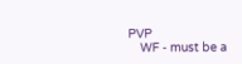PVP
    WF - must be a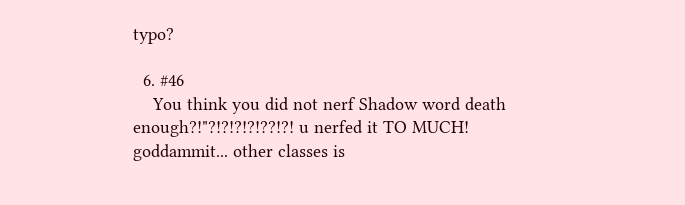typo?

  6. #46
    You think you did not nerf Shadow word death enough?!"?!?!?!?!??!?! u nerfed it TO MUCH! goddammit... other classes is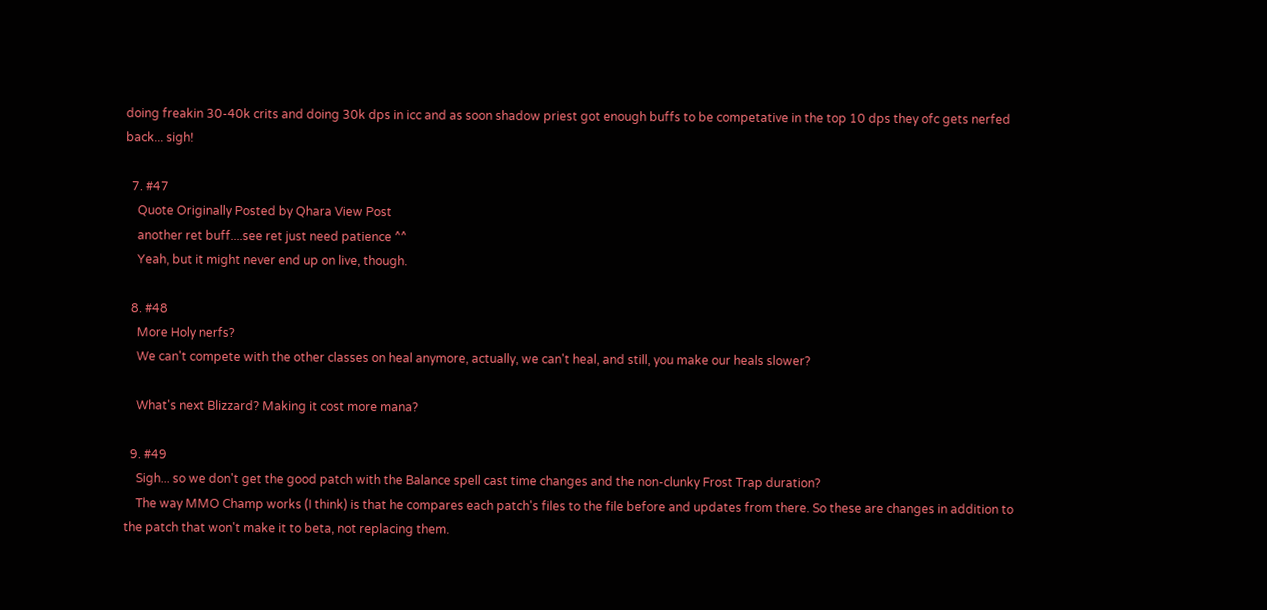doing freakin 30-40k crits and doing 30k dps in icc and as soon shadow priest got enough buffs to be competative in the top 10 dps they ofc gets nerfed back... sigh!

  7. #47
    Quote Originally Posted by Qhara View Post
    another ret buff....see ret just need patience ^^
    Yeah, but it might never end up on live, though.

  8. #48
    More Holy nerfs?
    We can't compete with the other classes on heal anymore, actually, we can't heal, and still, you make our heals slower?

    What's next Blizzard? Making it cost more mana?

  9. #49
    Sigh... so we don't get the good patch with the Balance spell cast time changes and the non-clunky Frost Trap duration?
    The way MMO Champ works (I think) is that he compares each patch's files to the file before and updates from there. So these are changes in addition to the patch that won't make it to beta, not replacing them.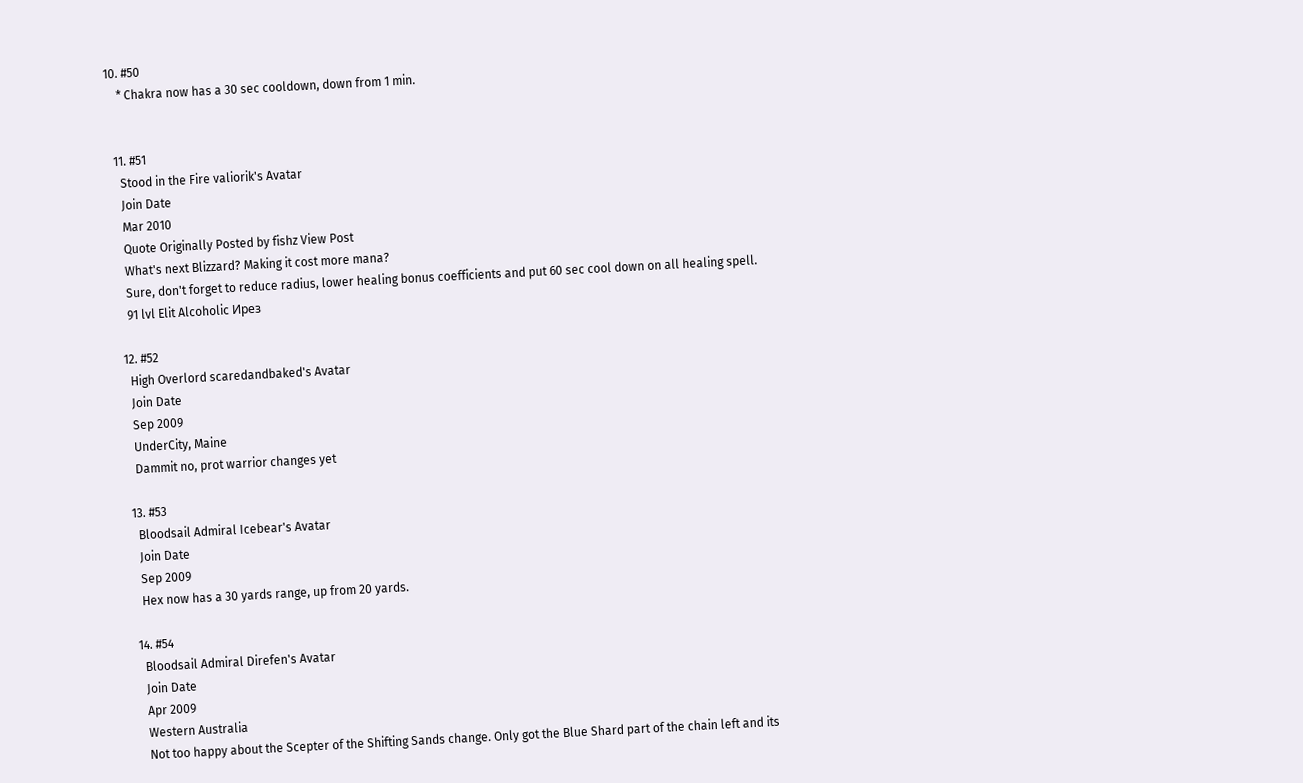10. #50
    * Chakra now has a 30 sec cooldown, down from 1 min.


  11. #51
    Stood in the Fire valiorik's Avatar
    Join Date
    Mar 2010
    Quote Originally Posted by fishz View Post
    What's next Blizzard? Making it cost more mana?
    Sure, don't forget to reduce radius, lower healing bonus coefficients and put 60 sec cool down on all healing spell.
    91 lvl Elit Alcoholic Ирез

  12. #52
    High Overlord scaredandbaked's Avatar
    Join Date
    Sep 2009
    UnderCity, Maine
    Dammit no, prot warrior changes yet

  13. #53
    Bloodsail Admiral Icebear's Avatar
    Join Date
    Sep 2009
    Hex now has a 30 yards range, up from 20 yards.

  14. #54
    Bloodsail Admiral Direfen's Avatar
    Join Date
    Apr 2009
    Western Australia
    Not too happy about the Scepter of the Shifting Sands change. Only got the Blue Shard part of the chain left and its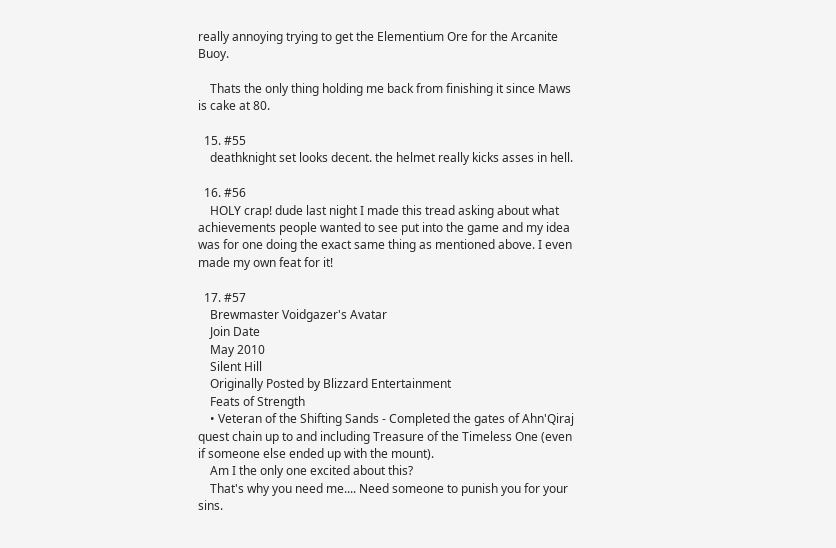really annoying trying to get the Elementium Ore for the Arcanite Buoy.

    Thats the only thing holding me back from finishing it since Maws is cake at 80.

  15. #55
    deathknight set looks decent. the helmet really kicks asses in hell.

  16. #56
    HOLY crap! dude last night I made this tread asking about what achievements people wanted to see put into the game and my idea was for one doing the exact same thing as mentioned above. I even made my own feat for it!

  17. #57
    Brewmaster Voidgazer's Avatar
    Join Date
    May 2010
    Silent Hill
    Originally Posted by Blizzard Entertainment
    Feats of Strength
    • Veteran of the Shifting Sands - Completed the gates of Ahn'Qiraj quest chain up to and including Treasure of the Timeless One (even if someone else ended up with the mount).
    Am I the only one excited about this?
    That's why you need me.... Need someone to punish you for your sins.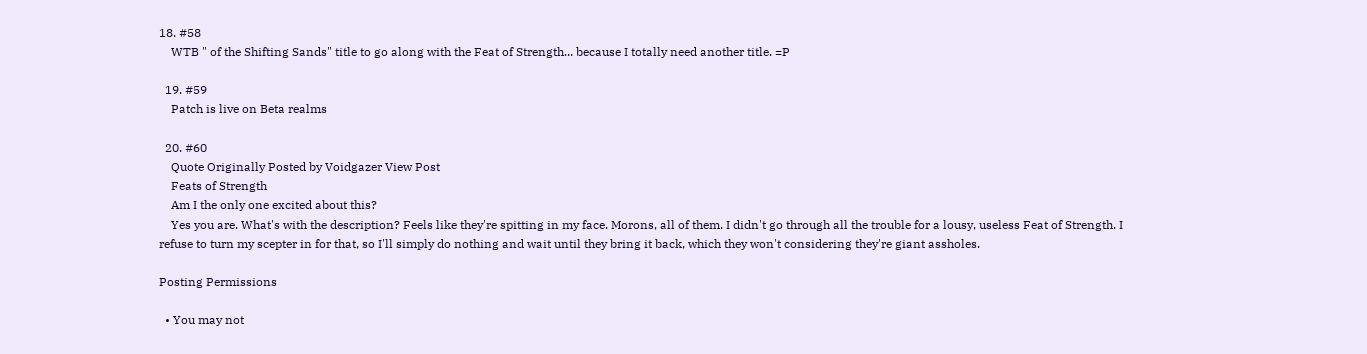18. #58
    WTB " of the Shifting Sands" title to go along with the Feat of Strength... because I totally need another title. =P

  19. #59
    Patch is live on Beta realms

  20. #60
    Quote Originally Posted by Voidgazer View Post
    Feats of Strength
    Am I the only one excited about this?
    Yes you are. What's with the description? Feels like they're spitting in my face. Morons, all of them. I didn't go through all the trouble for a lousy, useless Feat of Strength. I refuse to turn my scepter in for that, so I'll simply do nothing and wait until they bring it back, which they won't considering they're giant assholes.

Posting Permissions

  • You may not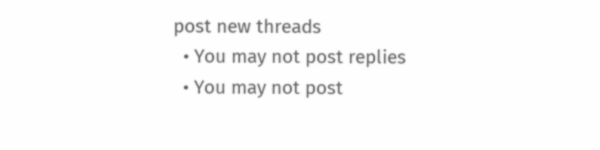post new threads
  • You may not post replies
  • You may not post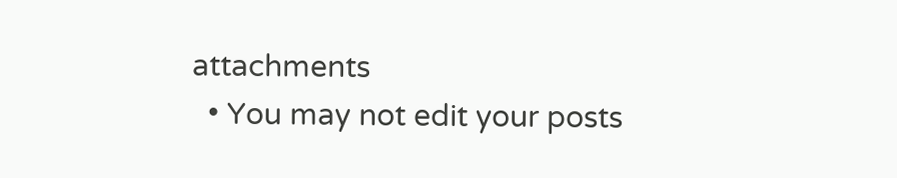attachments
  • You may not edit your posts